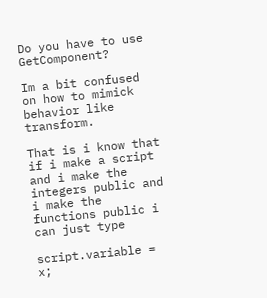Do you have to use GetComponent?

Im a bit confused on how to mimick behavior like transform.

That is i know that if i make a script and i make the integers public and i make the
functions public i can just type

script.variable = x;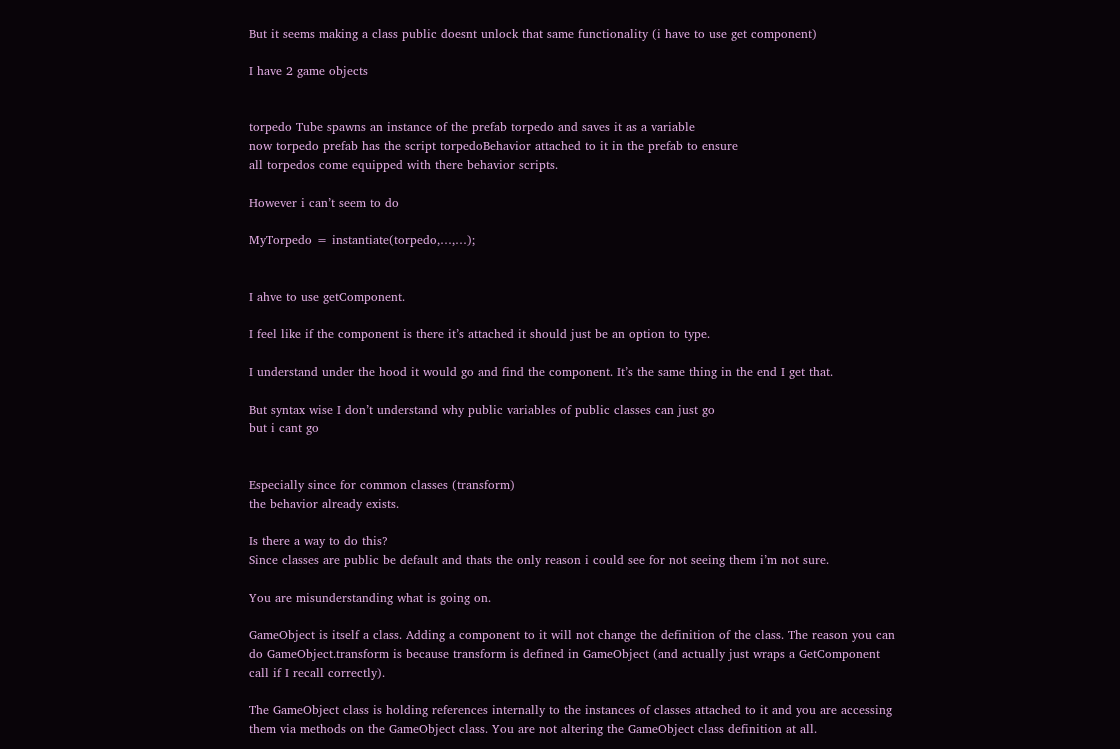But it seems making a class public doesnt unlock that same functionality (i have to use get component)

I have 2 game objects


torpedo Tube spawns an instance of the prefab torpedo and saves it as a variable
now torpedo prefab has the script torpedoBehavior attached to it in the prefab to ensure
all torpedos come equipped with there behavior scripts.

However i can’t seem to do

MyTorpedo = instantiate(torpedo,…,…);


I ahve to use getComponent.

I feel like if the component is there it’s attached it should just be an option to type.

I understand under the hood it would go and find the component. It’s the same thing in the end I get that.

But syntax wise I don’t understand why public variables of public classes can just go
but i cant go


Especially since for common classes (transform)
the behavior already exists.

Is there a way to do this?
Since classes are public be default and thats the only reason i could see for not seeing them i’m not sure.

You are misunderstanding what is going on.

GameObject is itself a class. Adding a component to it will not change the definition of the class. The reason you can do GameObject.transform is because transform is defined in GameObject (and actually just wraps a GetComponent call if I recall correctly).

The GameObject class is holding references internally to the instances of classes attached to it and you are accessing them via methods on the GameObject class. You are not altering the GameObject class definition at all.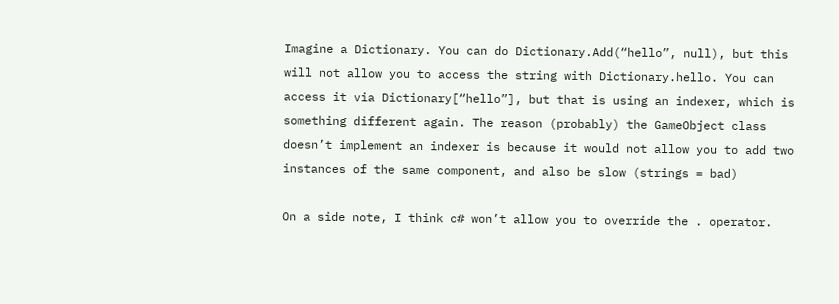Imagine a Dictionary. You can do Dictionary.Add(“hello”, null), but this will not allow you to access the string with Dictionary.hello. You can access it via Dictionary[“hello”], but that is using an indexer, which is something different again. The reason (probably) the GameObject class doesn’t implement an indexer is because it would not allow you to add two instances of the same component, and also be slow (strings = bad)

On a side note, I think c# won’t allow you to override the . operator.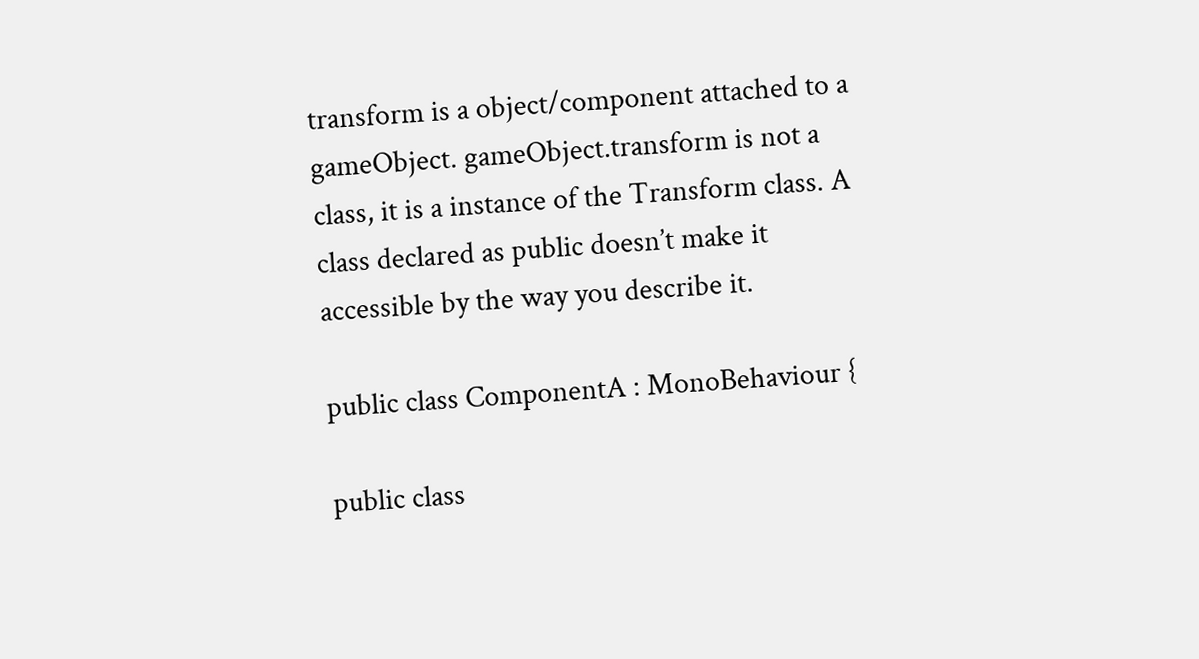transform is a object/component attached to a gameObject. gameObject.transform is not a class, it is a instance of the Transform class. A class declared as public doesn’t make it accessible by the way you describe it.

public class ComponentA : MonoBehaviour {

public class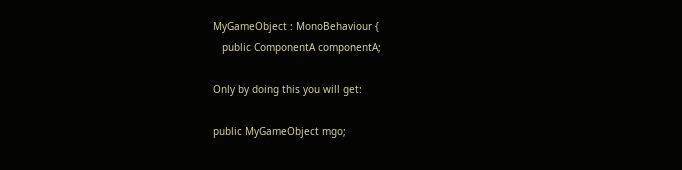MyGameObject : MonoBehaviour {
   public ComponentA componentA;

Only by doing this you will get:

public MyGameObject mgo;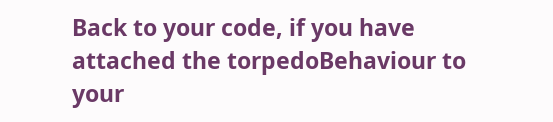Back to your code, if you have attached the torpedoBehaviour to your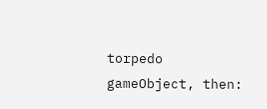torpedo gameObject, then: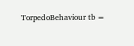TorpedoBehaviour tb =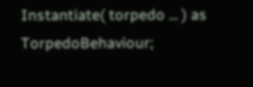Instantiate( torpedo ... ) as TorpedoBehaviour;